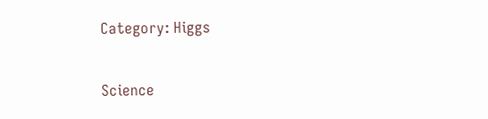Category: Higgs

Science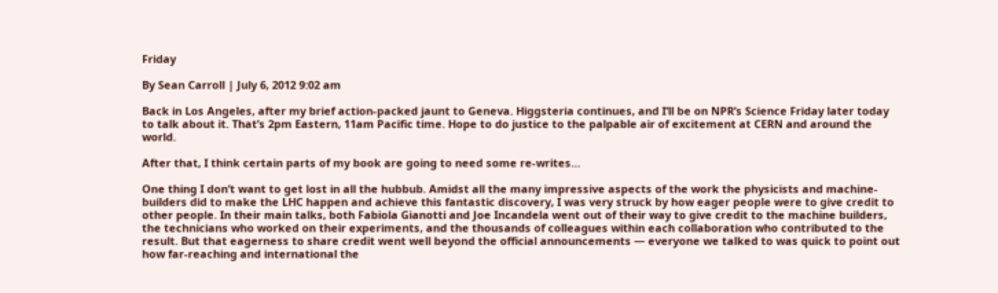Friday

By Sean Carroll | July 6, 2012 9:02 am

Back in Los Angeles, after my brief action-packed jaunt to Geneva. Higgsteria continues, and I’ll be on NPR’s Science Friday later today to talk about it. That’s 2pm Eastern, 11am Pacific time. Hope to do justice to the palpable air of excitement at CERN and around the world.

After that, I think certain parts of my book are going to need some re-writes…

One thing I don’t want to get lost in all the hubbub. Amidst all the many impressive aspects of the work the physicists and machine-builders did to make the LHC happen and achieve this fantastic discovery, I was very struck by how eager people were to give credit to other people. In their main talks, both Fabiola Gianotti and Joe Incandela went out of their way to give credit to the machine builders, the technicians who worked on their experiments, and the thousands of colleagues within each collaboration who contributed to the result. But that eagerness to share credit went well beyond the official announcements — everyone we talked to was quick to point out how far-reaching and international the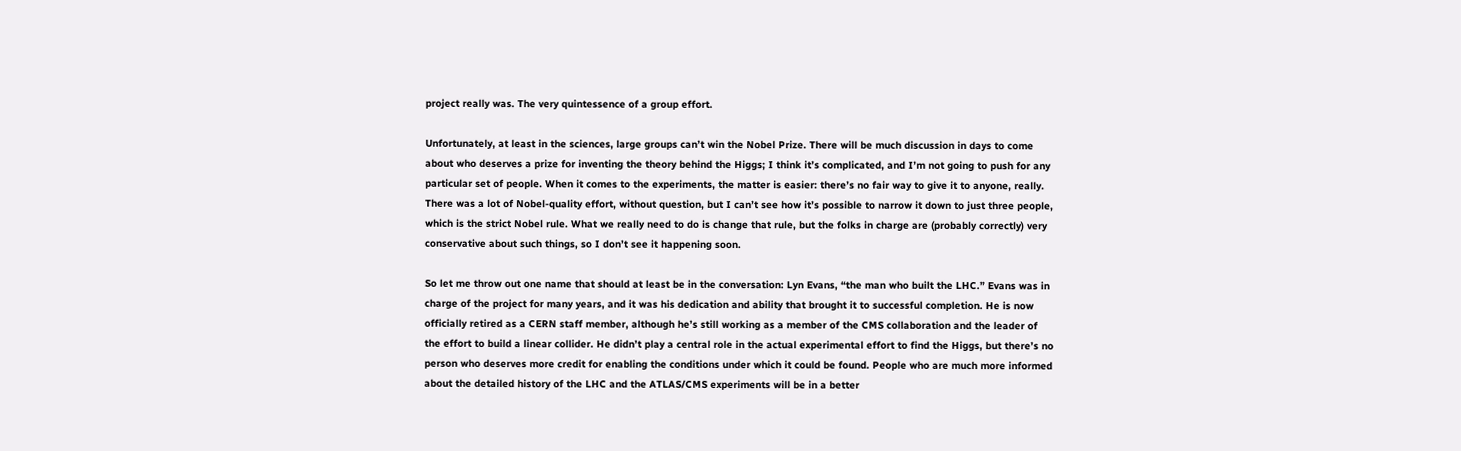project really was. The very quintessence of a group effort.

Unfortunately, at least in the sciences, large groups can’t win the Nobel Prize. There will be much discussion in days to come about who deserves a prize for inventing the theory behind the Higgs; I think it’s complicated, and I’m not going to push for any particular set of people. When it comes to the experiments, the matter is easier: there’s no fair way to give it to anyone, really. There was a lot of Nobel-quality effort, without question, but I can’t see how it’s possible to narrow it down to just three people, which is the strict Nobel rule. What we really need to do is change that rule, but the folks in charge are (probably correctly) very conservative about such things, so I don’t see it happening soon.

So let me throw out one name that should at least be in the conversation: Lyn Evans, “the man who built the LHC.” Evans was in charge of the project for many years, and it was his dedication and ability that brought it to successful completion. He is now officially retired as a CERN staff member, although he’s still working as a member of the CMS collaboration and the leader of the effort to build a linear collider. He didn’t play a central role in the actual experimental effort to find the Higgs, but there’s no person who deserves more credit for enabling the conditions under which it could be found. People who are much more informed about the detailed history of the LHC and the ATLAS/CMS experiments will be in a better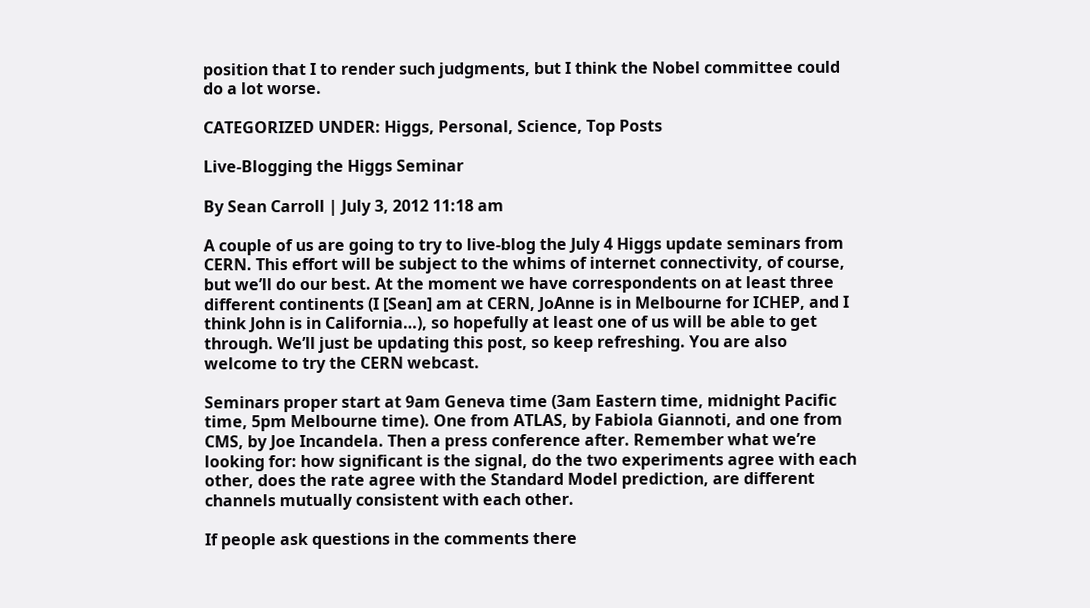position that I to render such judgments, but I think the Nobel committee could do a lot worse.

CATEGORIZED UNDER: Higgs, Personal, Science, Top Posts

Live-Blogging the Higgs Seminar

By Sean Carroll | July 3, 2012 11:18 am

A couple of us are going to try to live-blog the July 4 Higgs update seminars from CERN. This effort will be subject to the whims of internet connectivity, of course, but we’ll do our best. At the moment we have correspondents on at least three different continents (I [Sean] am at CERN, JoAnne is in Melbourne for ICHEP, and I think John is in California…), so hopefully at least one of us will be able to get through. We’ll just be updating this post, so keep refreshing. You are also welcome to try the CERN webcast.

Seminars proper start at 9am Geneva time (3am Eastern time, midnight Pacific time, 5pm Melbourne time). One from ATLAS, by Fabiola Giannoti, and one from CMS, by Joe Incandela. Then a press conference after. Remember what we’re looking for: how significant is the signal, do the two experiments agree with each other, does the rate agree with the Standard Model prediction, are different channels mutually consistent with each other.

If people ask questions in the comments there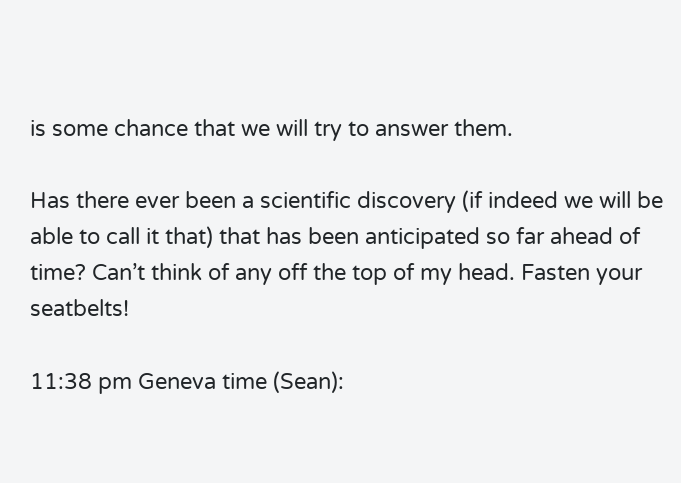is some chance that we will try to answer them.

Has there ever been a scientific discovery (if indeed we will be able to call it that) that has been anticipated so far ahead of time? Can’t think of any off the top of my head. Fasten your seatbelts!

11:38 pm Geneva time (Sean):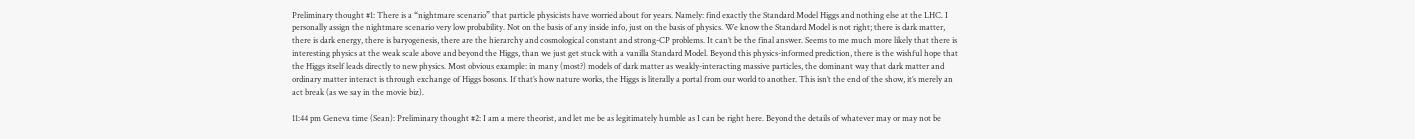Preliminary thought #1: There is a “nightmare scenario” that particle physicists have worried about for years. Namely: find exactly the Standard Model Higgs and nothing else at the LHC. I personally assign the nightmare scenario very low probability. Not on the basis of any inside info, just on the basis of physics. We know the Standard Model is not right; there is dark matter, there is dark energy, there is baryogenesis, there are the hierarchy and cosmological constant and strong-CP problems. It can’t be the final answer. Seems to me much more likely that there is interesting physics at the weak scale above and beyond the Higgs, than we just get stuck with a vanilla Standard Model. Beyond this physics-informed prediction, there is the wishful hope that the Higgs itself leads directly to new physics. Most obvious example: in many (most?) models of dark matter as weakly-interacting massive particles, the dominant way that dark matter and ordinary matter interact is through exchange of Higgs bosons. If that’s how nature works, the Higgs is literally a portal from our world to another. This isn’t the end of the show, it’s merely an act break (as we say in the movie biz).

11:44 pm Geneva time (Sean): Preliminary thought #2: I am a mere theorist, and let me be as legitimately humble as I can be right here. Beyond the details of whatever may or may not be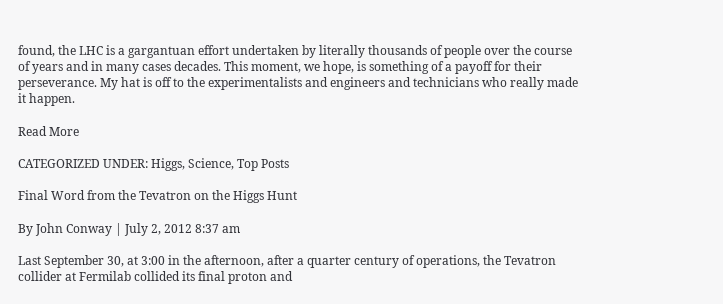found, the LHC is a gargantuan effort undertaken by literally thousands of people over the course of years and in many cases decades. This moment, we hope, is something of a payoff for their perseverance. My hat is off to the experimentalists and engineers and technicians who really made it happen.

Read More

CATEGORIZED UNDER: Higgs, Science, Top Posts

Final Word from the Tevatron on the Higgs Hunt

By John Conway | July 2, 2012 8:37 am

Last September 30, at 3:00 in the afternoon, after a quarter century of operations, the Tevatron collider at Fermilab collided its final proton and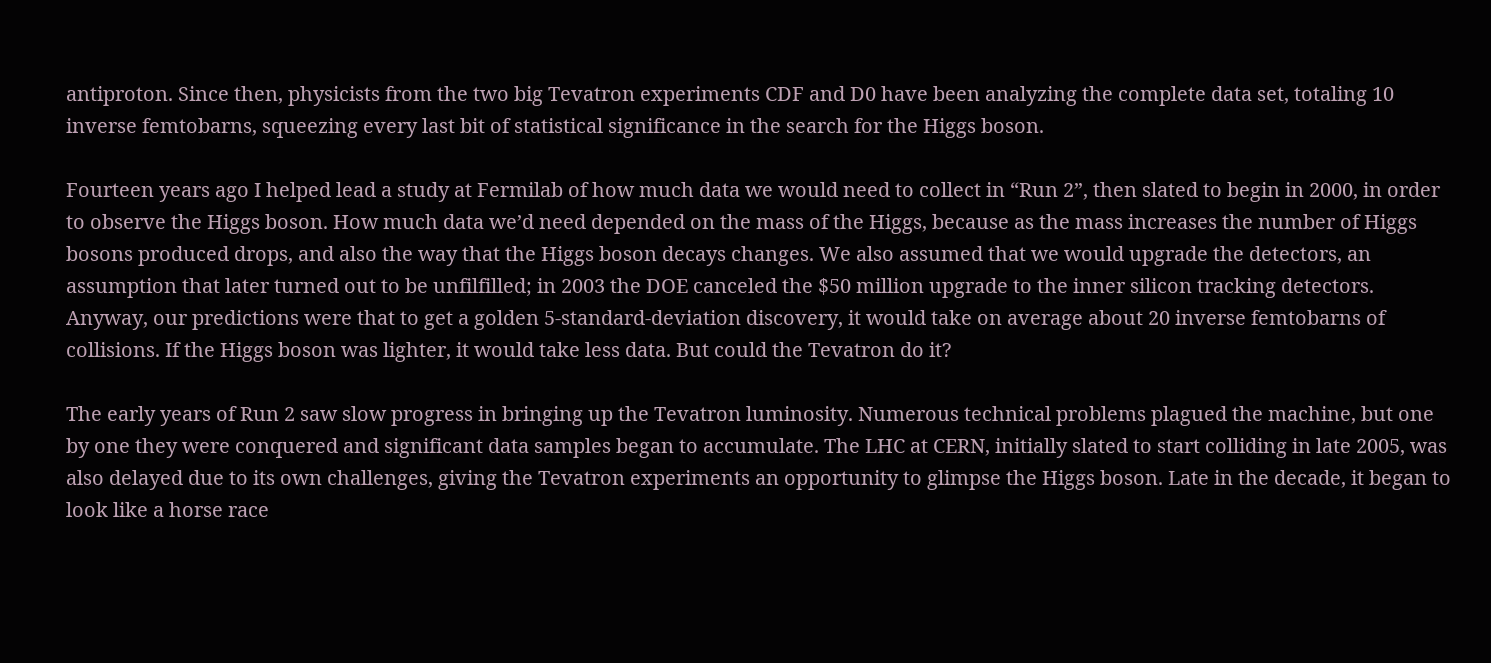antiproton. Since then, physicists from the two big Tevatron experiments CDF and D0 have been analyzing the complete data set, totaling 10 inverse femtobarns, squeezing every last bit of statistical significance in the search for the Higgs boson.

Fourteen years ago I helped lead a study at Fermilab of how much data we would need to collect in “Run 2”, then slated to begin in 2000, in order to observe the Higgs boson. How much data we’d need depended on the mass of the Higgs, because as the mass increases the number of Higgs bosons produced drops, and also the way that the Higgs boson decays changes. We also assumed that we would upgrade the detectors, an assumption that later turned out to be unfilfilled; in 2003 the DOE canceled the $50 million upgrade to the inner silicon tracking detectors. Anyway, our predictions were that to get a golden 5-standard-deviation discovery, it would take on average about 20 inverse femtobarns of collisions. If the Higgs boson was lighter, it would take less data. But could the Tevatron do it?

The early years of Run 2 saw slow progress in bringing up the Tevatron luminosity. Numerous technical problems plagued the machine, but one by one they were conquered and significant data samples began to accumulate. The LHC at CERN, initially slated to start colliding in late 2005, was also delayed due to its own challenges, giving the Tevatron experiments an opportunity to glimpse the Higgs boson. Late in the decade, it began to look like a horse race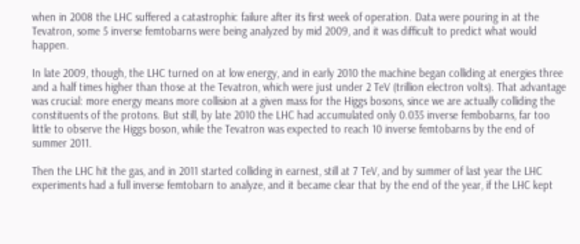when in 2008 the LHC suffered a catastrophic failure after its first week of operation. Data were pouring in at the Tevatron, some 5 inverse femtobarns were being analyzed by mid 2009, and it was difficult to predict what would happen.

In late 2009, though, the LHC turned on at low energy, and in early 2010 the machine began colliding at energies three and a half times higher than those at the Tevatron, which were just under 2 TeV (trillion electron volts). That advantage was crucial: more energy means more collision at a given mass for the Higgs bosons, since we are actually colliding the constituents of the protons. But still, by late 2010 the LHC had accumulated only 0.035 inverse fembobarns, far too little to observe the Higgs boson, while the Tevatron was expected to reach 10 inverse femtobarns by the end of summer 2011.

Then the LHC hit the gas, and in 2011 started colliding in earnest, still at 7 TeV, and by summer of last year the LHC experiments had a full inverse femtobarn to analyze, and it became clear that by the end of the year, if the LHC kept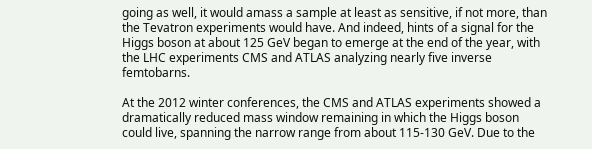going as well, it would amass a sample at least as sensitive, if not more, than the Tevatron experiments would have. And indeed, hints of a signal for the Higgs boson at about 125 GeV began to emerge at the end of the year, with the LHC experiments CMS and ATLAS analyzing nearly five inverse femtobarns.

At the 2012 winter conferences, the CMS and ATLAS experiments showed a dramatically reduced mass window remaining in which the Higgs boson could live, spanning the narrow range from about 115-130 GeV. Due to the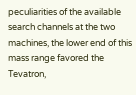peculiarities of the available search channels at the two machines, the lower end of this mass range favored the Tevatron,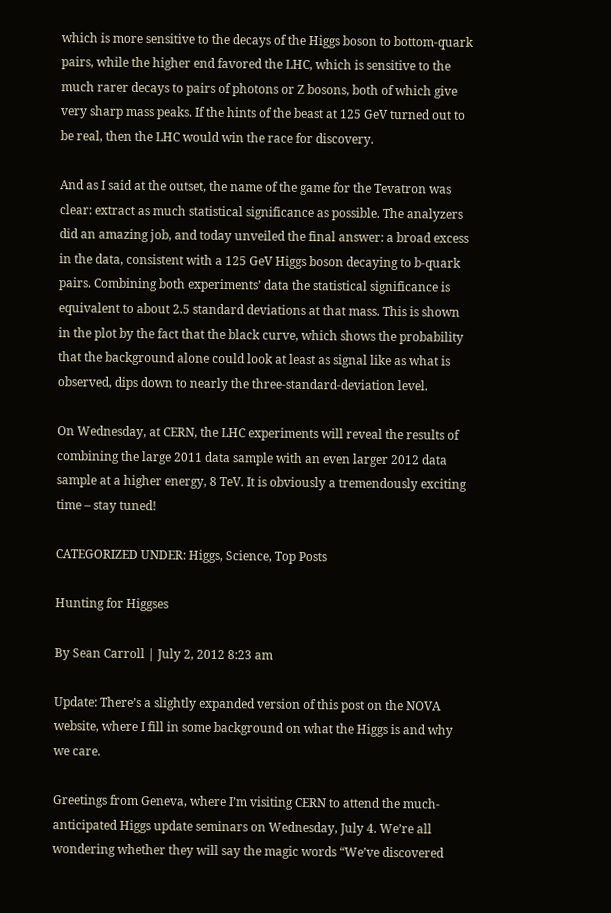which is more sensitive to the decays of the Higgs boson to bottom-quark pairs, while the higher end favored the LHC, which is sensitive to the much rarer decays to pairs of photons or Z bosons, both of which give very sharp mass peaks. If the hints of the beast at 125 GeV turned out to be real, then the LHC would win the race for discovery.

And as I said at the outset, the name of the game for the Tevatron was clear: extract as much statistical significance as possible. The analyzers did an amazing job, and today unveiled the final answer: a broad excess in the data, consistent with a 125 GeV Higgs boson decaying to b-quark pairs. Combining both experiments’ data the statistical significance is equivalent to about 2.5 standard deviations at that mass. This is shown in the plot by the fact that the black curve, which shows the probability that the background alone could look at least as signal like as what is observed, dips down to nearly the three-standard-deviation level.

On Wednesday, at CERN, the LHC experiments will reveal the results of combining the large 2011 data sample with an even larger 2012 data sample at a higher energy, 8 TeV. It is obviously a tremendously exciting time – stay tuned!

CATEGORIZED UNDER: Higgs, Science, Top Posts

Hunting for Higgses

By Sean Carroll | July 2, 2012 8:23 am

Update: There’s a slightly expanded version of this post on the NOVA website, where I fill in some background on what the Higgs is and why we care.

Greetings from Geneva, where I’m visiting CERN to attend the much-anticipated Higgs update seminars on Wednesday, July 4. We’re all wondering whether they will say the magic words “We’ve discovered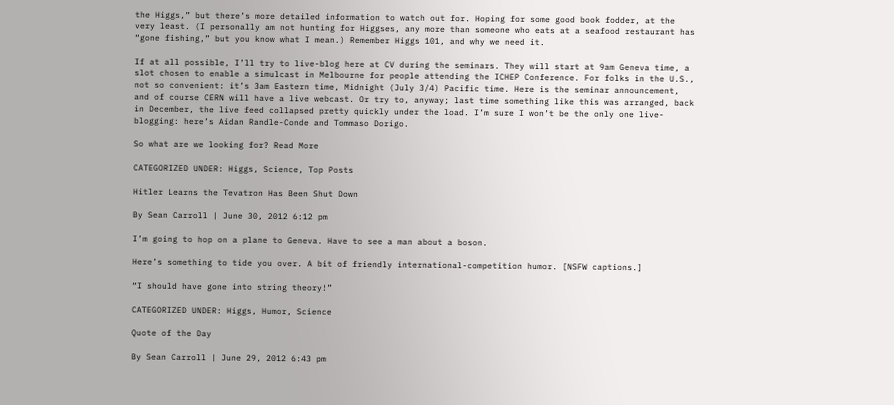the Higgs,” but there’s more detailed information to watch out for. Hoping for some good book fodder, at the very least. (I personally am not hunting for Higgses, any more than someone who eats at a seafood restaurant has “gone fishing,” but you know what I mean.) Remember Higgs 101, and why we need it.

If at all possible, I’ll try to live-blog here at CV during the seminars. They will start at 9am Geneva time, a slot chosen to enable a simulcast in Melbourne for people attending the ICHEP Conference. For folks in the U.S., not so convenient: it’s 3am Eastern time, Midnight (July 3/4) Pacific time. Here is the seminar announcement, and of course CERN will have a live webcast. Or try to, anyway; last time something like this was arranged, back in December, the live feed collapsed pretty quickly under the load. I’m sure I won’t be the only one live-blogging: here’s Aidan Randle-Conde and Tommaso Dorigo.

So what are we looking for? Read More

CATEGORIZED UNDER: Higgs, Science, Top Posts

Hitler Learns the Tevatron Has Been Shut Down

By Sean Carroll | June 30, 2012 6:12 pm

I’m going to hop on a plane to Geneva. Have to see a man about a boson.

Here’s something to tide you over. A bit of friendly international-competition humor. [NSFW captions.]

“I should have gone into string theory!”

CATEGORIZED UNDER: Higgs, Humor, Science

Quote of the Day

By Sean Carroll | June 29, 2012 6:43 pm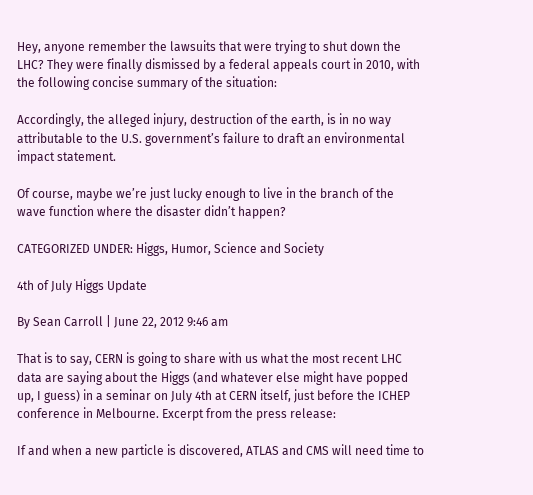Hey, anyone remember the lawsuits that were trying to shut down the LHC? They were finally dismissed by a federal appeals court in 2010, with the following concise summary of the situation:

Accordingly, the alleged injury, destruction of the earth, is in no way attributable to the U.S. government’s failure to draft an environmental impact statement.

Of course, maybe we’re just lucky enough to live in the branch of the wave function where the disaster didn’t happen?

CATEGORIZED UNDER: Higgs, Humor, Science and Society

4th of July Higgs Update

By Sean Carroll | June 22, 2012 9:46 am

That is to say, CERN is going to share with us what the most recent LHC data are saying about the Higgs (and whatever else might have popped up, I guess) in a seminar on July 4th at CERN itself, just before the ICHEP conference in Melbourne. Excerpt from the press release:

If and when a new particle is discovered, ATLAS and CMS will need time to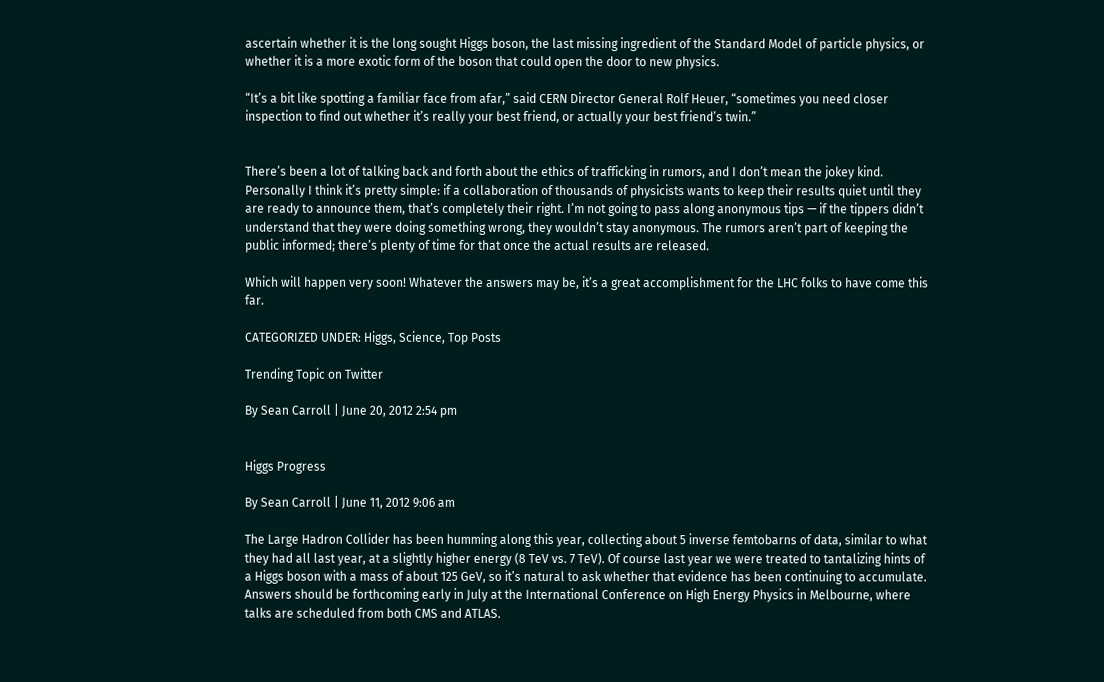ascertain whether it is the long sought Higgs boson, the last missing ingredient of the Standard Model of particle physics, or whether it is a more exotic form of the boson that could open the door to new physics.

“It’s a bit like spotting a familiar face from afar,” said CERN Director General Rolf Heuer, “sometimes you need closer inspection to find out whether it’s really your best friend, or actually your best friend’s twin.”


There’s been a lot of talking back and forth about the ethics of trafficking in rumors, and I don’t mean the jokey kind. Personally I think it’s pretty simple: if a collaboration of thousands of physicists wants to keep their results quiet until they are ready to announce them, that’s completely their right. I’m not going to pass along anonymous tips — if the tippers didn’t understand that they were doing something wrong, they wouldn’t stay anonymous. The rumors aren’t part of keeping the public informed; there’s plenty of time for that once the actual results are released.

Which will happen very soon! Whatever the answers may be, it’s a great accomplishment for the LHC folks to have come this far.

CATEGORIZED UNDER: Higgs, Science, Top Posts

Trending Topic on Twitter

By Sean Carroll | June 20, 2012 2:54 pm


Higgs Progress

By Sean Carroll | June 11, 2012 9:06 am

The Large Hadron Collider has been humming along this year, collecting about 5 inverse femtobarns of data, similar to what they had all last year, at a slightly higher energy (8 TeV vs. 7 TeV). Of course last year we were treated to tantalizing hints of a Higgs boson with a mass of about 125 GeV, so it’s natural to ask whether that evidence has been continuing to accumulate. Answers should be forthcoming early in July at the International Conference on High Energy Physics in Melbourne, where talks are scheduled from both CMS and ATLAS.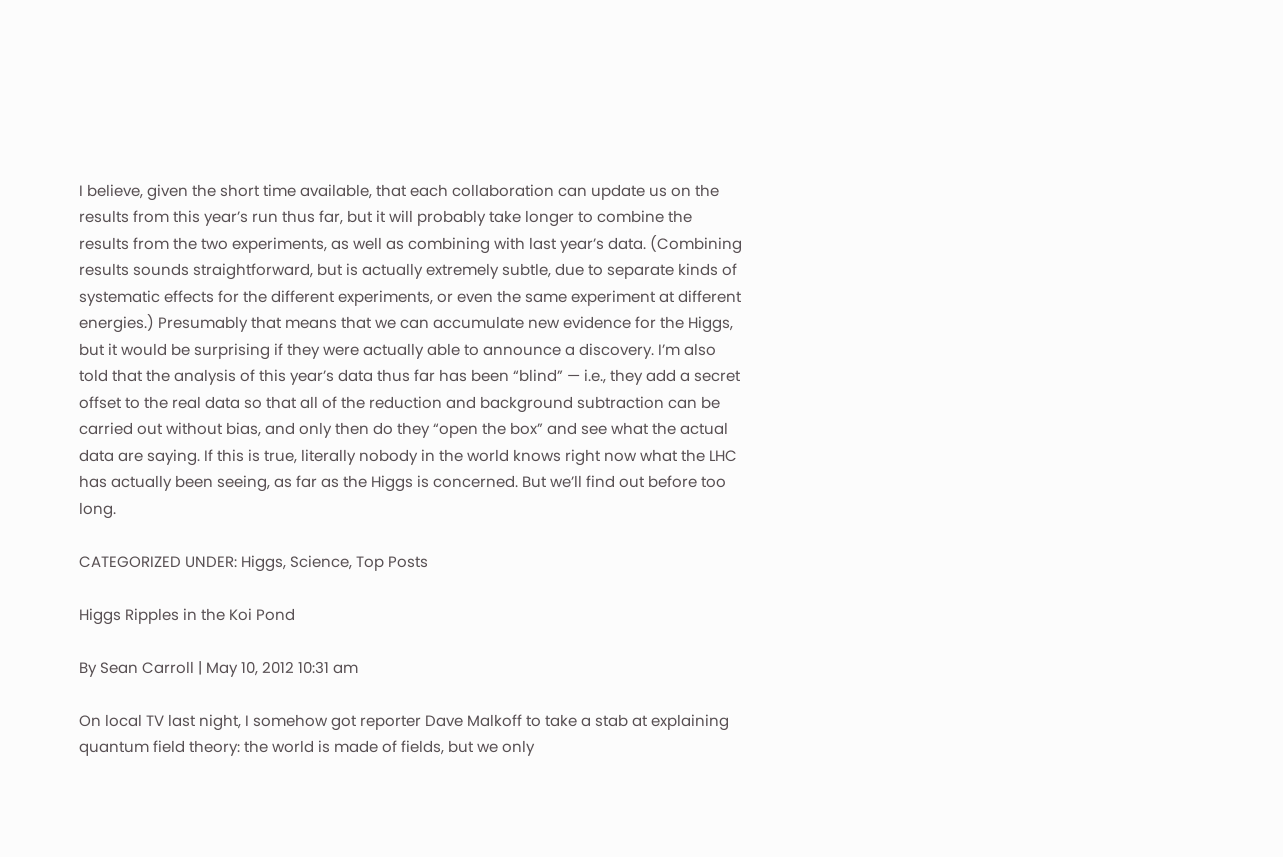I believe, given the short time available, that each collaboration can update us on the results from this year’s run thus far, but it will probably take longer to combine the results from the two experiments, as well as combining with last year’s data. (Combining results sounds straightforward, but is actually extremely subtle, due to separate kinds of systematic effects for the different experiments, or even the same experiment at different energies.) Presumably that means that we can accumulate new evidence for the Higgs, but it would be surprising if they were actually able to announce a discovery. I’m also told that the analysis of this year’s data thus far has been “blind” — i.e., they add a secret offset to the real data so that all of the reduction and background subtraction can be carried out without bias, and only then do they “open the box” and see what the actual data are saying. If this is true, literally nobody in the world knows right now what the LHC has actually been seeing, as far as the Higgs is concerned. But we’ll find out before too long.

CATEGORIZED UNDER: Higgs, Science, Top Posts

Higgs Ripples in the Koi Pond

By Sean Carroll | May 10, 2012 10:31 am

On local TV last night, I somehow got reporter Dave Malkoff to take a stab at explaining quantum field theory: the world is made of fields, but we only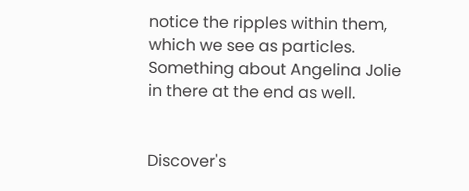notice the ripples within them, which we see as particles. Something about Angelina Jolie in there at the end as well.


Discover's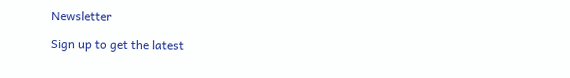Newsletter

Sign up to get the latest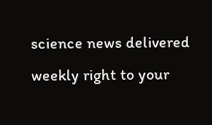science news delivered weekly right to your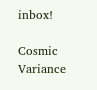inbox!

Cosmic Variance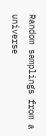Random samplings from a universe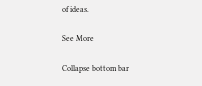of ideas.

See More

Collapse bottom bar